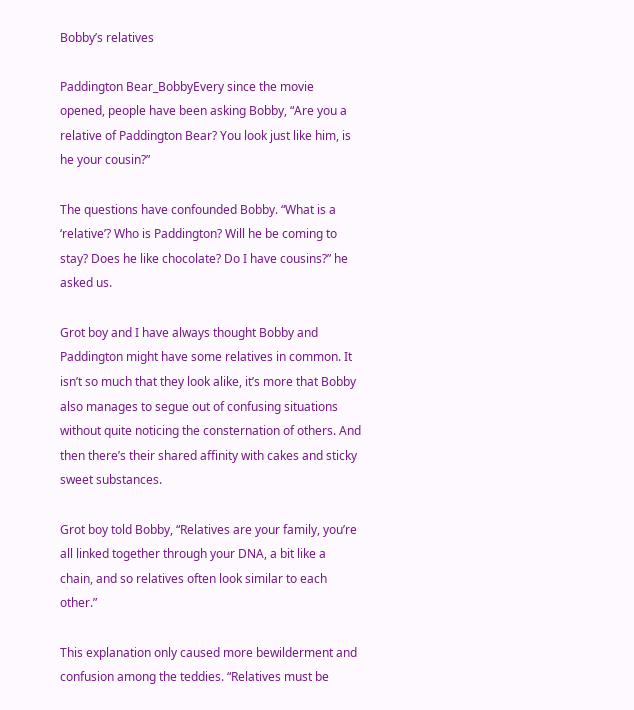Bobby’s relatives

Paddington Bear_BobbyEvery since the movie opened, people have been asking Bobby, “Are you a relative of Paddington Bear? You look just like him, is he your cousin?”

The questions have confounded Bobby. “What is a ‘relative’? Who is Paddington? Will he be coming to stay? Does he like chocolate? Do I have cousins?” he asked us.

Grot boy and I have always thought Bobby and Paddington might have some relatives in common. It isn’t so much that they look alike, it’s more that Bobby also manages to segue out of confusing situations without quite noticing the consternation of others. And then there’s their shared affinity with cakes and sticky sweet substances.

Grot boy told Bobby, “Relatives are your family, you’re all linked together through your DNA, a bit like a chain, and so relatives often look similar to each other.”

This explanation only caused more bewilderment and confusion among the teddies. “Relatives must be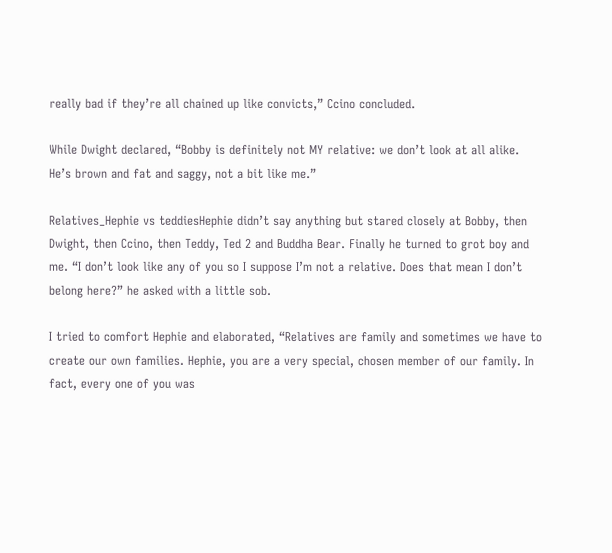really bad if they’re all chained up like convicts,” Ccino concluded.

While Dwight declared, “Bobby is definitely not MY relative: we don’t look at all alike. He’s brown and fat and saggy, not a bit like me.”

Relatives_Hephie vs teddiesHephie didn’t say anything but stared closely at Bobby, then Dwight, then Ccino, then Teddy, Ted 2 and Buddha Bear. Finally he turned to grot boy and me. “I don’t look like any of you so I suppose I’m not a relative. Does that mean I don’t belong here?” he asked with a little sob.

I tried to comfort Hephie and elaborated, “Relatives are family and sometimes we have to create our own families. Hephie, you are a very special, chosen member of our family. In fact, every one of you was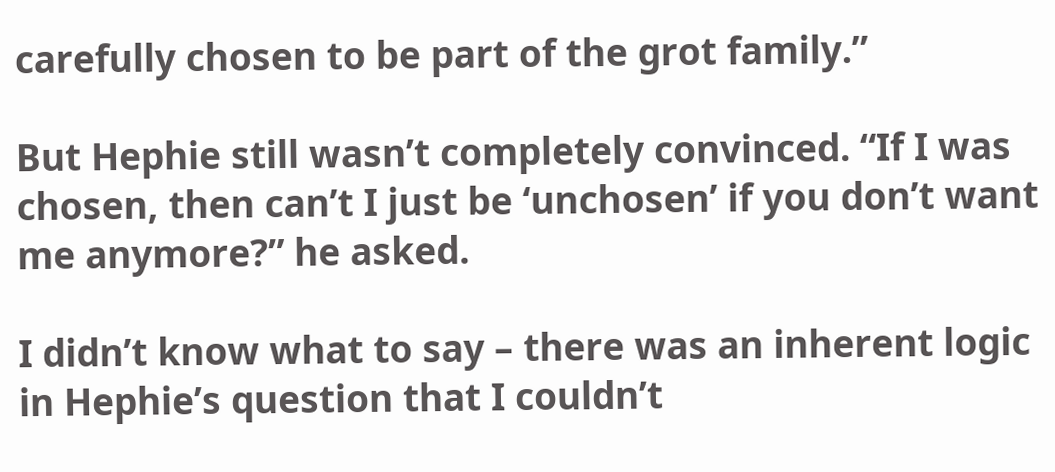carefully chosen to be part of the grot family.”

But Hephie still wasn’t completely convinced. “If I was chosen, then can’t I just be ‘unchosen’ if you don’t want me anymore?” he asked.

I didn’t know what to say – there was an inherent logic in Hephie’s question that I couldn’t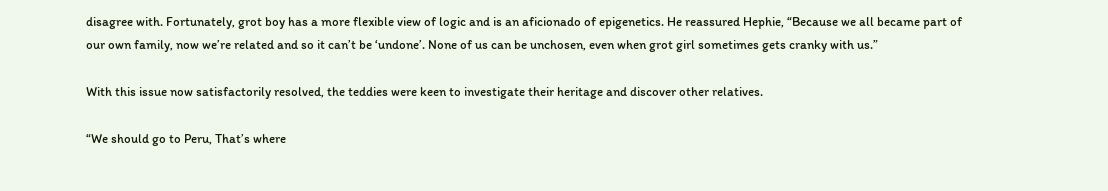disagree with. Fortunately, grot boy has a more flexible view of logic and is an aficionado of epigenetics. He reassured Hephie, “Because we all became part of our own family, now we’re related and so it can’t be ‘undone’. None of us can be unchosen, even when grot girl sometimes gets cranky with us.”

With this issue now satisfactorily resolved, the teddies were keen to investigate their heritage and discover other relatives.

“We should go to Peru, That’s where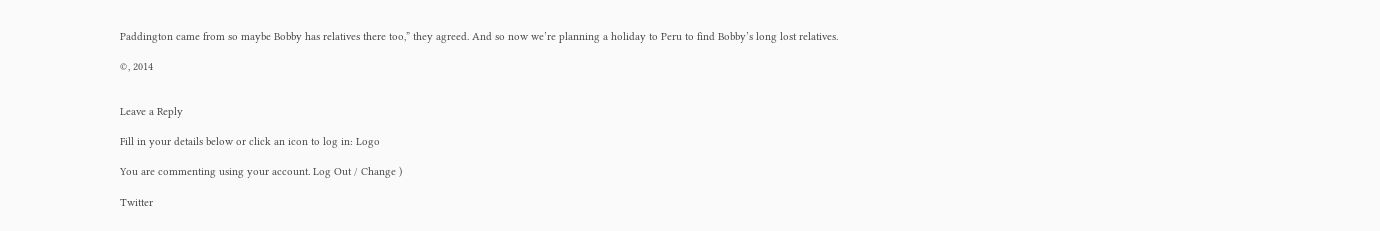Paddington came from so maybe Bobby has relatives there too,” they agreed. And so now we’re planning a holiday to Peru to find Bobby’s long lost relatives.

©, 2014


Leave a Reply

Fill in your details below or click an icon to log in: Logo

You are commenting using your account. Log Out / Change )

Twitter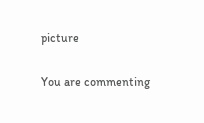picture

You are commenting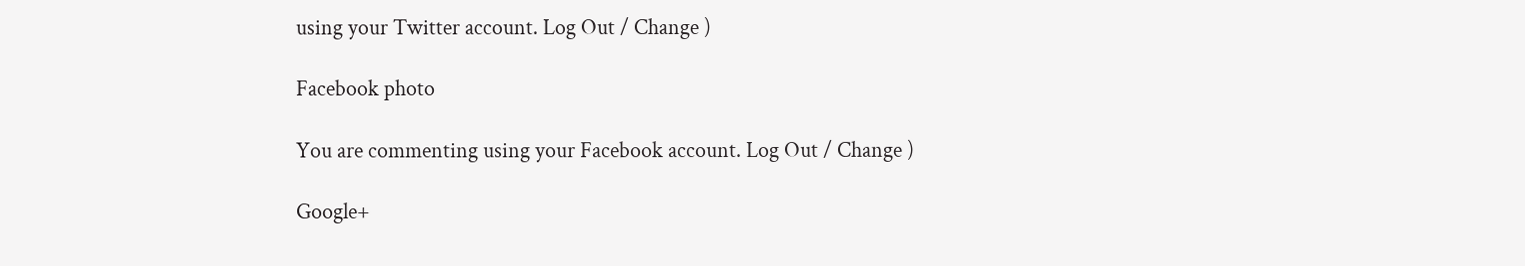using your Twitter account. Log Out / Change )

Facebook photo

You are commenting using your Facebook account. Log Out / Change )

Google+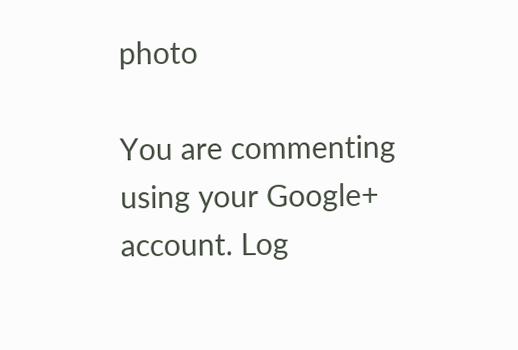photo

You are commenting using your Google+ account. Log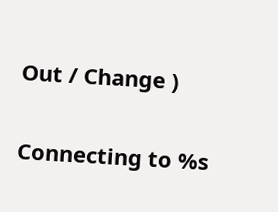Out / Change )

Connecting to %s